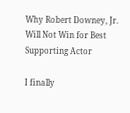Why Robert Downey, Jr. Will Not Win for Best Supporting Actor

I finally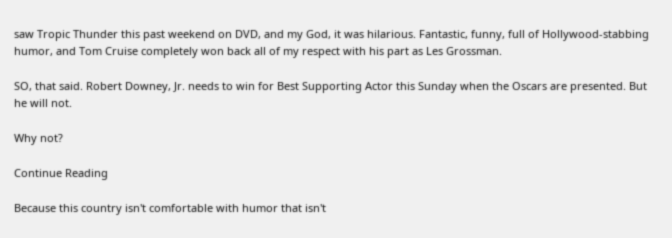saw Tropic Thunder this past weekend on DVD, and my God, it was hilarious. Fantastic, funny, full of Hollywood-stabbing humor, and Tom Cruise completely won back all of my respect with his part as Les Grossman.

SO, that said. Robert Downey, Jr. needs to win for Best Supporting Actor this Sunday when the Oscars are presented. But he will not.

Why not?

Continue Reading

Because this country isn't comfortable with humor that isn't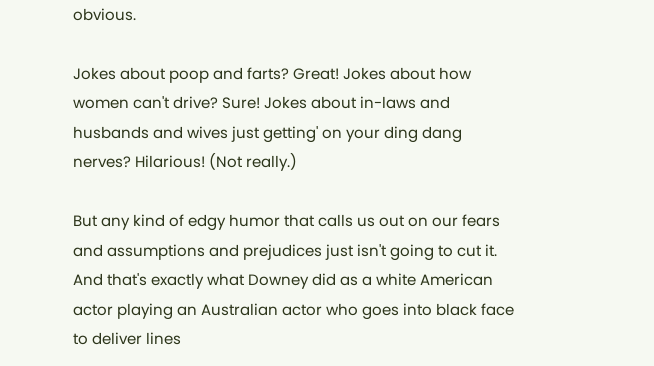obvious.

Jokes about poop and farts? Great! Jokes about how women can't drive? Sure! Jokes about in-laws and husbands and wives just getting' on your ding dang nerves? Hilarious! (Not really.)

But any kind of edgy humor that calls us out on our fears and assumptions and prejudices just isn't going to cut it. And that's exactly what Downey did as a white American actor playing an Australian actor who goes into black face to deliver lines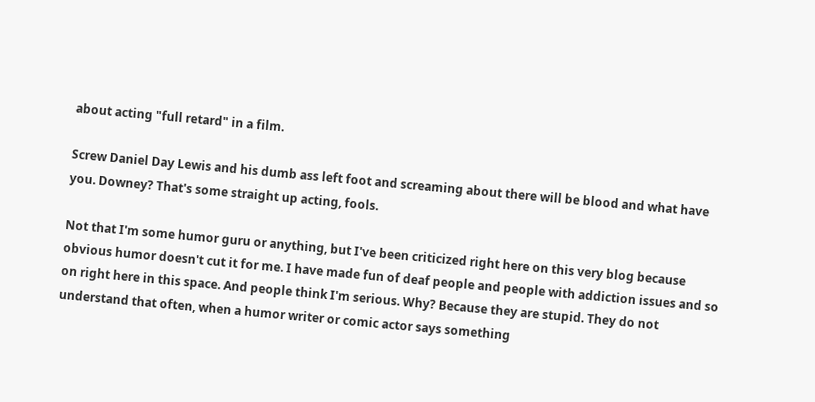about acting "full retard" in a film.

Screw Daniel Day Lewis and his dumb ass left foot and screaming about there will be blood and what have you. Downey? That's some straight up acting, fools.

Not that I'm some humor guru or anything, but I've been criticized right here on this very blog because obvious humor doesn't cut it for me. I have made fun of deaf people and people with addiction issues and so on right here in this space. And people think I'm serious. Why? Because they are stupid. They do not understand that often, when a humor writer or comic actor says something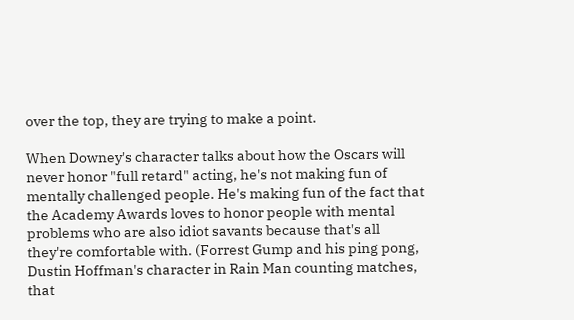over the top, they are trying to make a point.

When Downey's character talks about how the Oscars will never honor "full retard" acting, he's not making fun of mentally challenged people. He's making fun of the fact that the Academy Awards loves to honor people with mental problems who are also idiot savants because that's all they're comfortable with. (Forrest Gump and his ping pong, Dustin Hoffman's character in Rain Man counting matches, that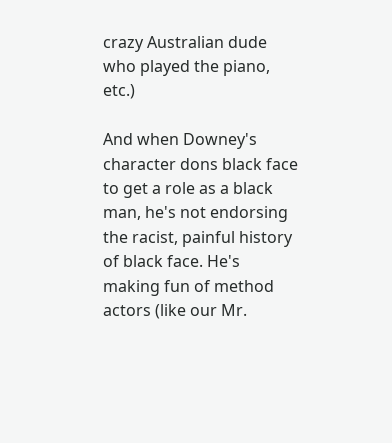crazy Australian dude who played the piano, etc.)

And when Downey's character dons black face to get a role as a black man, he's not endorsing the racist, painful history of black face. He's making fun of method actors (like our Mr.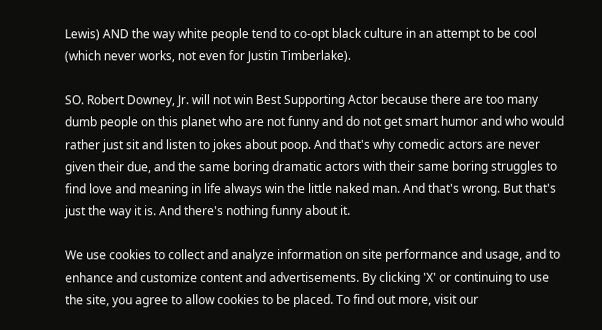Lewis) AND the way white people tend to co-opt black culture in an attempt to be cool (which never works, not even for Justin Timberlake).

SO. Robert Downey, Jr. will not win Best Supporting Actor because there are too many dumb people on this planet who are not funny and do not get smart humor and who would rather just sit and listen to jokes about poop. And that's why comedic actors are never given their due, and the same boring dramatic actors with their same boring struggles to find love and meaning in life always win the little naked man. And that's wrong. But that's just the way it is. And there's nothing funny about it.

We use cookies to collect and analyze information on site performance and usage, and to enhance and customize content and advertisements. By clicking 'X' or continuing to use the site, you agree to allow cookies to be placed. To find out more, visit our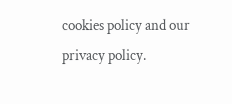cookies policy and our privacy policy.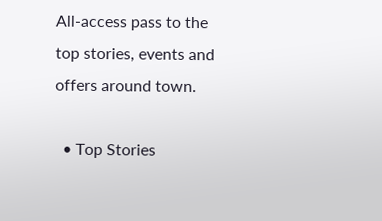All-access pass to the top stories, events and offers around town.

  • Top Stories